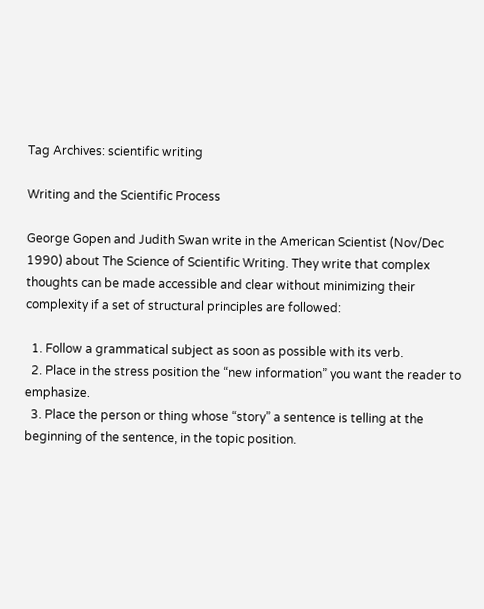Tag Archives: scientific writing

Writing and the Scientific Process

George Gopen and Judith Swan write in the American Scientist (Nov/Dec 1990) about The Science of Scientific Writing. They write that complex thoughts can be made accessible and clear without minimizing their complexity if a set of structural principles are followed:

  1. Follow a grammatical subject as soon as possible with its verb.
  2. Place in the stress position the “new information” you want the reader to emphasize.
  3. Place the person or thing whose “story” a sentence is telling at the beginning of the sentence, in the topic position.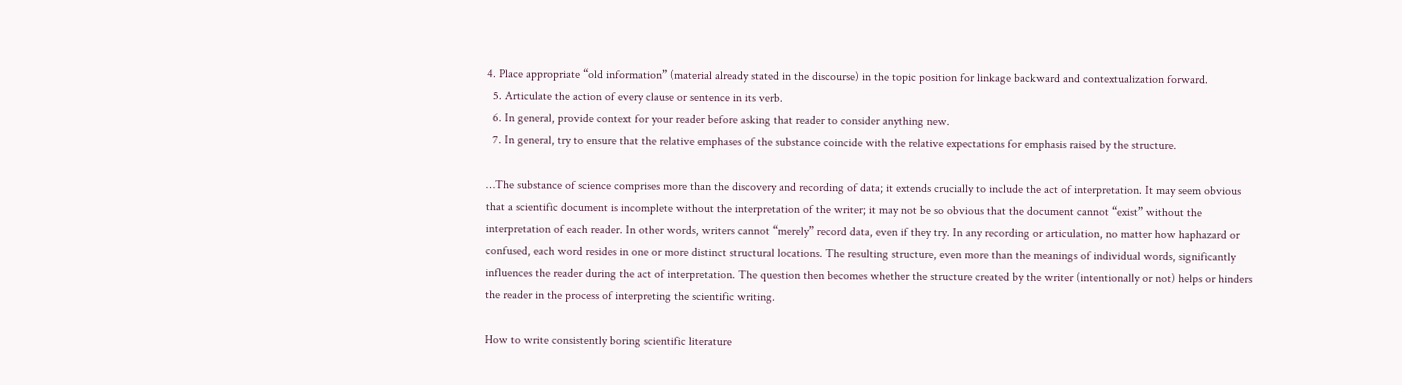4. Place appropriate “old information” (material already stated in the discourse) in the topic position for linkage backward and contextualization forward.
  5. Articulate the action of every clause or sentence in its verb.
  6. In general, provide context for your reader before asking that reader to consider anything new.
  7. In general, try to ensure that the relative emphases of the substance coincide with the relative expectations for emphasis raised by the structure.

…The substance of science comprises more than the discovery and recording of data; it extends crucially to include the act of interpretation. It may seem obvious that a scientific document is incomplete without the interpretation of the writer; it may not be so obvious that the document cannot “exist” without the interpretation of each reader. In other words, writers cannot “merely” record data, even if they try. In any recording or articulation, no matter how haphazard or confused, each word resides in one or more distinct structural locations. The resulting structure, even more than the meanings of individual words, significantly influences the reader during the act of interpretation. The question then becomes whether the structure created by the writer (intentionally or not) helps or hinders the reader in the process of interpreting the scientific writing.

How to write consistently boring scientific literature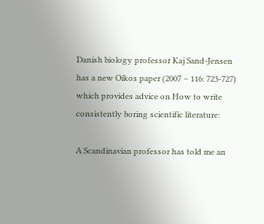Danish biology professor Kaj Sand-Jensen has a new Oikos paper (2007 – 116: 723-727) which provides advice on How to write consistently boring scientific literature:

A Scandinavian professor has told me an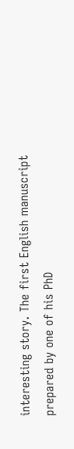interesting story. The first English manuscript prepared by one of his PhD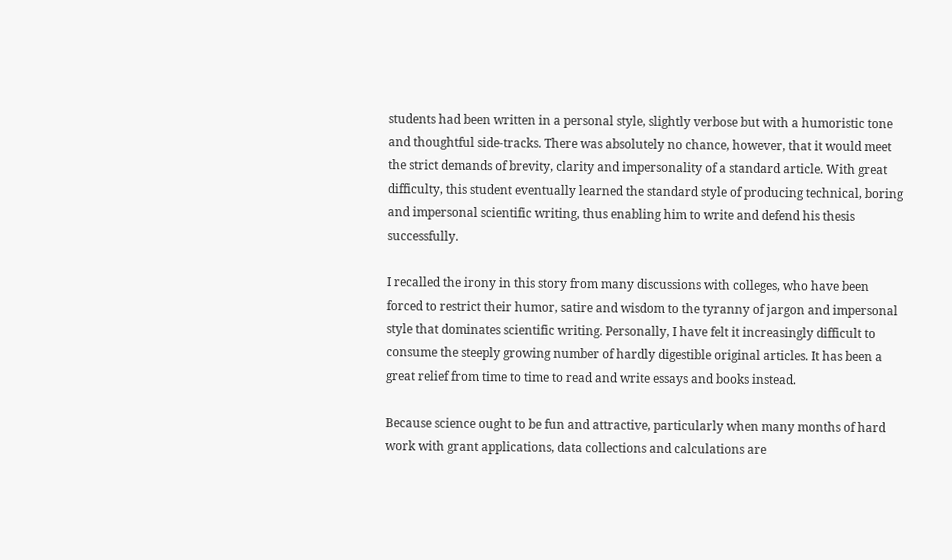students had been written in a personal style, slightly verbose but with a humoristic tone and thoughtful side-tracks. There was absolutely no chance, however, that it would meet the strict demands of brevity, clarity and impersonality of a standard article. With great difficulty, this student eventually learned the standard style of producing technical, boring and impersonal scientific writing, thus enabling him to write and defend his thesis successfully.

I recalled the irony in this story from many discussions with colleges, who have been forced to restrict their humor, satire and wisdom to the tyranny of jargon and impersonal style that dominates scientific writing. Personally, I have felt it increasingly difficult to consume the steeply growing number of hardly digestible original articles. It has been a great relief from time to time to read and write essays and books instead.

Because science ought to be fun and attractive, particularly when many months of hard work with grant applications, data collections and calculations are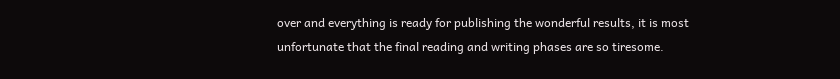over and everything is ready for publishing the wonderful results, it is most unfortunate that the final reading and writing phases are so tiresome.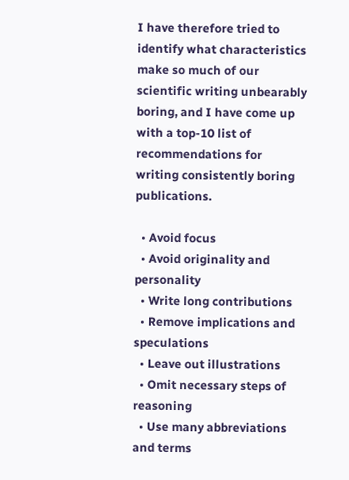I have therefore tried to identify what characteristics make so much of our scientific writing unbearably boring, and I have come up with a top-10 list of recommendations for writing consistently boring publications.

  • Avoid focus
  • Avoid originality and personality
  • Write long contributions
  • Remove implications and speculations
  • Leave out illustrations
  • Omit necessary steps of reasoning
  • Use many abbreviations and terms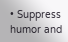• Suppress humor and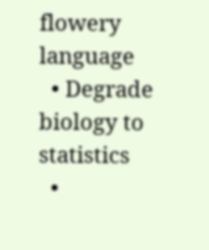flowery language
  • Degrade biology to statistics
  •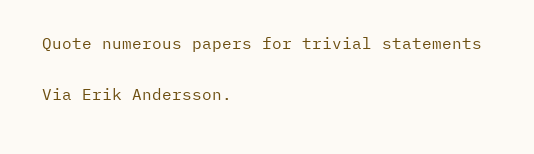Quote numerous papers for trivial statements

Via Erik Andersson.